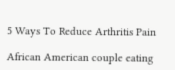5 Ways To Reduce Arthritis Pain

African American couple eating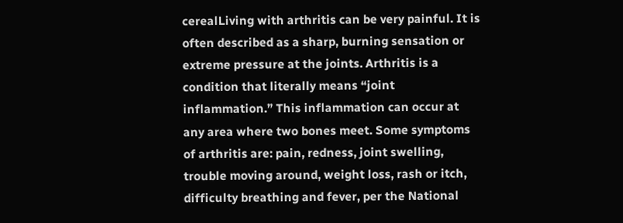cerealLiving with arthritis can be very painful. It is often described as a sharp, burning sensation or extreme pressure at the joints. Arthritis is a condition that literally means “joint inflammation.” This inflammation can occur at any area where two bones meet. Some symptoms of arthritis are: pain, redness, joint swelling, trouble moving around, weight loss, rash or itch, difficulty breathing and fever, per the National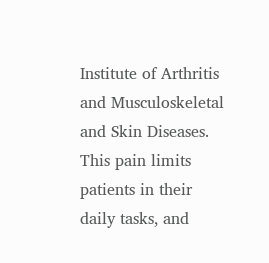Institute of Arthritis and Musculoskeletal and Skin Diseases. This pain limits patients in their daily tasks, and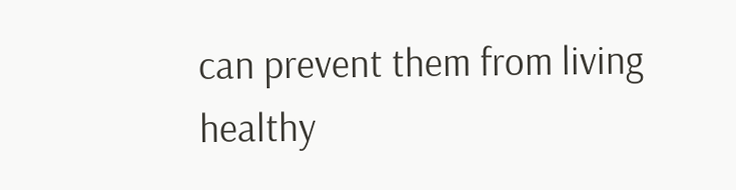can prevent them from living healthy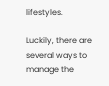lifestyles.

Luckily, there are several ways to manage the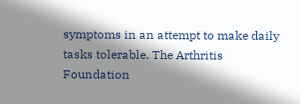symptoms in an attempt to make daily tasks tolerable. The Arthritis Foundation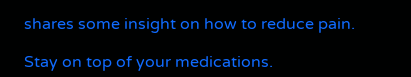shares some insight on how to reduce pain.

Stay on top of your medications.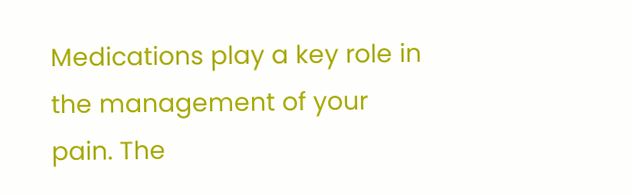Medications play a key role in the management of your pain. The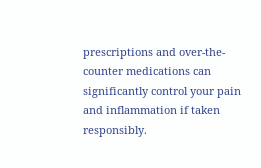prescriptions and over-the-counter medications can significantly control your pain and inflammation if taken responsibly.